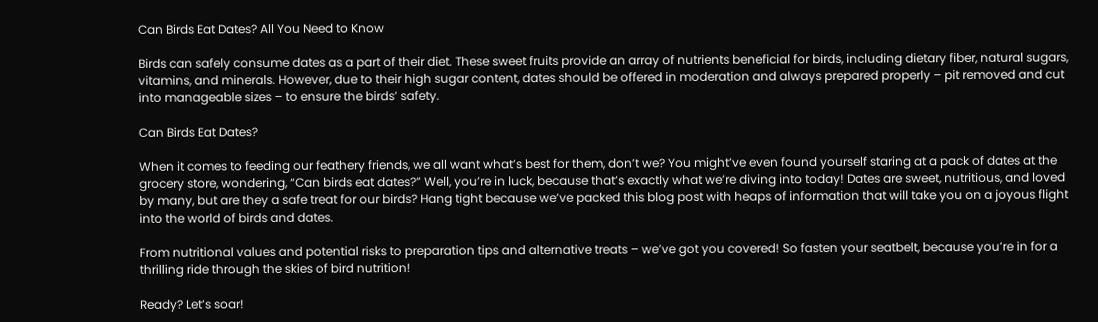Can Birds Eat Dates? All You Need to Know

Birds can safely consume dates as a part of their diet. These sweet fruits provide an array of nutrients beneficial for birds, including dietary fiber, natural sugars, vitamins, and minerals. However, due to their high sugar content, dates should be offered in moderation and always prepared properly – pit removed and cut into manageable sizes – to ensure the birds’ safety.

Can Birds Eat Dates?

When it comes to feeding our feathery friends, we all want what’s best for them, don’t we? You might’ve even found yourself staring at a pack of dates at the grocery store, wondering, “Can birds eat dates?” Well, you’re in luck, because that’s exactly what we’re diving into today! Dates are sweet, nutritious, and loved by many, but are they a safe treat for our birds? Hang tight because we’ve packed this blog post with heaps of information that will take you on a joyous flight into the world of birds and dates.

From nutritional values and potential risks to preparation tips and alternative treats – we’ve got you covered! So fasten your seatbelt, because you’re in for a thrilling ride through the skies of bird nutrition!

Ready? Let’s soar!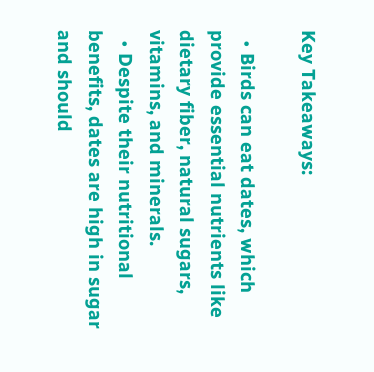Key Takeaways:

  • Birds can eat dates, which provide essential nutrients like dietary fiber, natural sugars, vitamins, and minerals.
  • Despite their nutritional benefits, dates are high in sugar and should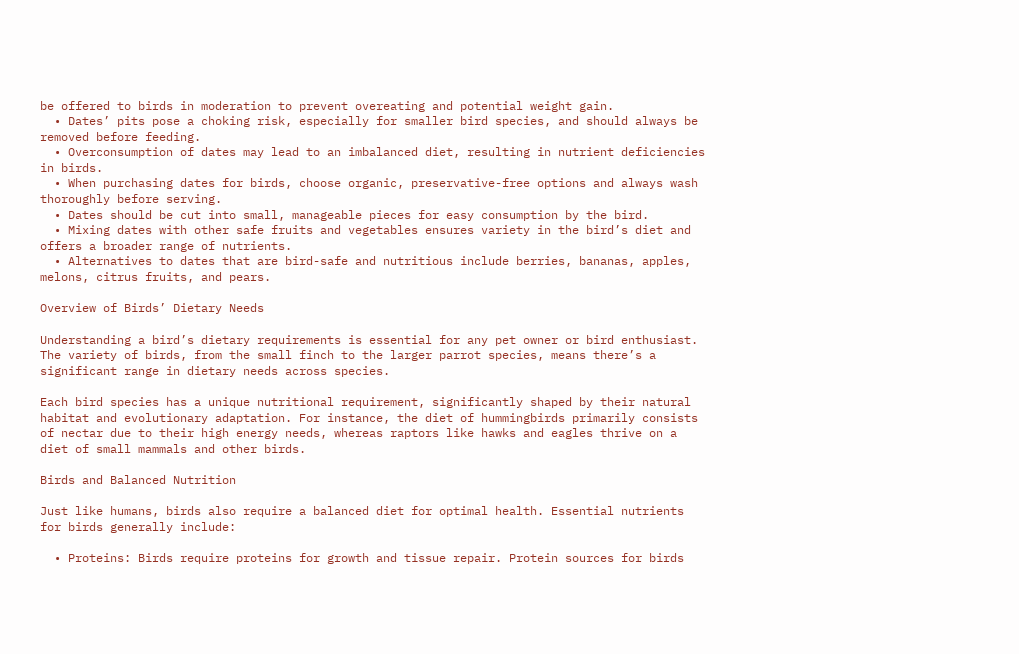be offered to birds in moderation to prevent overeating and potential weight gain.
  • Dates’ pits pose a choking risk, especially for smaller bird species, and should always be removed before feeding.
  • Overconsumption of dates may lead to an imbalanced diet, resulting in nutrient deficiencies in birds.
  • When purchasing dates for birds, choose organic, preservative-free options and always wash thoroughly before serving.
  • Dates should be cut into small, manageable pieces for easy consumption by the bird.
  • Mixing dates with other safe fruits and vegetables ensures variety in the bird’s diet and offers a broader range of nutrients.
  • Alternatives to dates that are bird-safe and nutritious include berries, bananas, apples, melons, citrus fruits, and pears.

Overview of Birds’ Dietary Needs

Understanding a bird’s dietary requirements is essential for any pet owner or bird enthusiast. The variety of birds, from the small finch to the larger parrot species, means there’s a significant range in dietary needs across species.

Each bird species has a unique nutritional requirement, significantly shaped by their natural habitat and evolutionary adaptation. For instance, the diet of hummingbirds primarily consists of nectar due to their high energy needs, whereas raptors like hawks and eagles thrive on a diet of small mammals and other birds.

Birds and Balanced Nutrition

Just like humans, birds also require a balanced diet for optimal health. Essential nutrients for birds generally include:

  • Proteins: Birds require proteins for growth and tissue repair. Protein sources for birds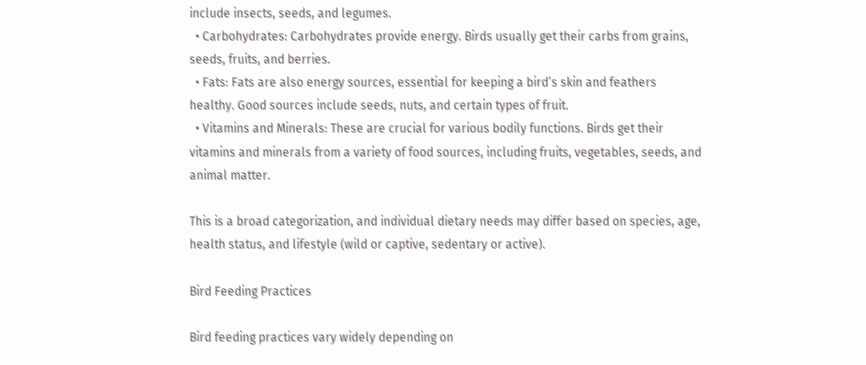include insects, seeds, and legumes.
  • Carbohydrates: Carbohydrates provide energy. Birds usually get their carbs from grains, seeds, fruits, and berries.
  • Fats: Fats are also energy sources, essential for keeping a bird’s skin and feathers healthy. Good sources include seeds, nuts, and certain types of fruit.
  • Vitamins and Minerals: These are crucial for various bodily functions. Birds get their vitamins and minerals from a variety of food sources, including fruits, vegetables, seeds, and animal matter.

This is a broad categorization, and individual dietary needs may differ based on species, age, health status, and lifestyle (wild or captive, sedentary or active).

Bird Feeding Practices

Bird feeding practices vary widely depending on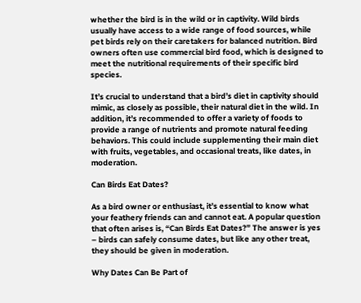whether the bird is in the wild or in captivity. Wild birds usually have access to a wide range of food sources, while pet birds rely on their caretakers for balanced nutrition. Bird owners often use commercial bird food, which is designed to meet the nutritional requirements of their specific bird species.

It’s crucial to understand that a bird’s diet in captivity should mimic, as closely as possible, their natural diet in the wild. In addition, it’s recommended to offer a variety of foods to provide a range of nutrients and promote natural feeding behaviors. This could include supplementing their main diet with fruits, vegetables, and occasional treats, like dates, in moderation.

Can Birds Eat Dates?

As a bird owner or enthusiast, it’s essential to know what your feathery friends can and cannot eat. A popular question that often arises is, “Can Birds Eat Dates?” The answer is yes – birds can safely consume dates, but like any other treat, they should be given in moderation.

Why Dates Can Be Part of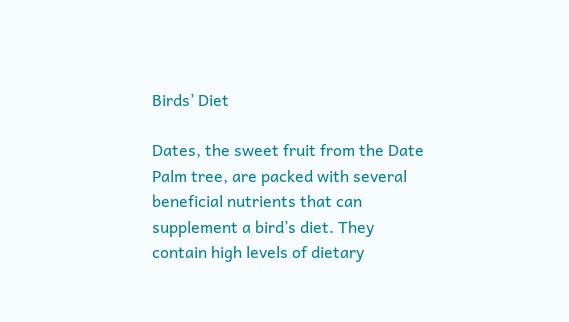Birds’ Diet

Dates, the sweet fruit from the Date Palm tree, are packed with several beneficial nutrients that can supplement a bird’s diet. They contain high levels of dietary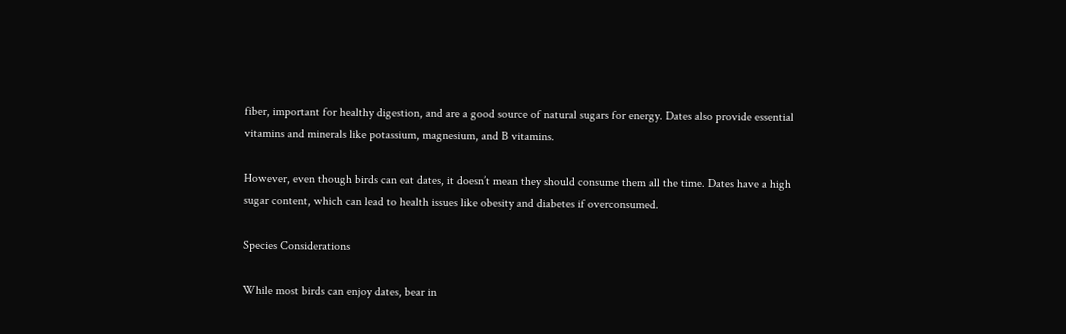fiber, important for healthy digestion, and are a good source of natural sugars for energy. Dates also provide essential vitamins and minerals like potassium, magnesium, and B vitamins.

However, even though birds can eat dates, it doesn’t mean they should consume them all the time. Dates have a high sugar content, which can lead to health issues like obesity and diabetes if overconsumed.

Species Considerations

While most birds can enjoy dates, bear in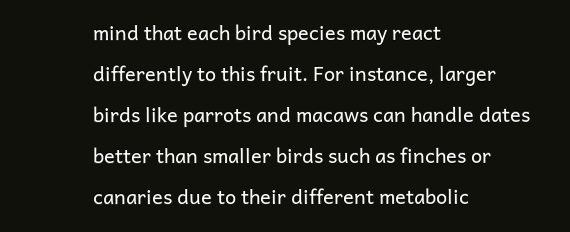mind that each bird species may react differently to this fruit. For instance, larger birds like parrots and macaws can handle dates better than smaller birds such as finches or canaries due to their different metabolic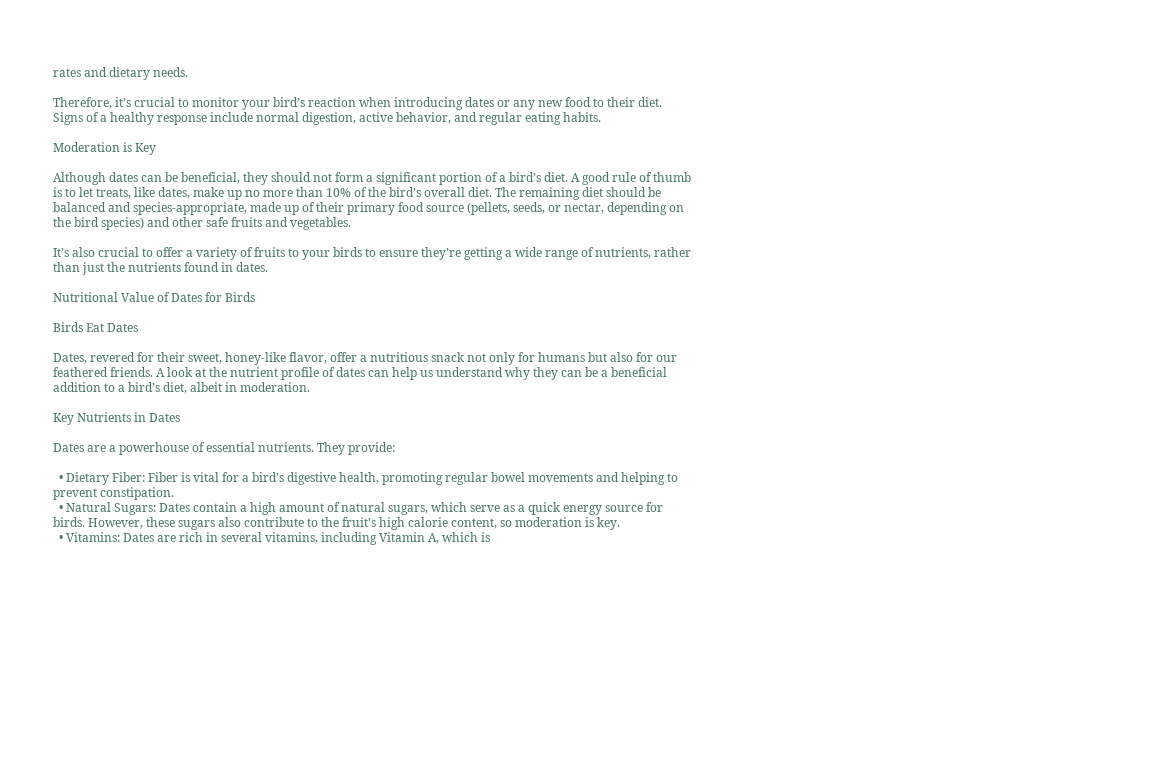rates and dietary needs.

Therefore, it’s crucial to monitor your bird’s reaction when introducing dates or any new food to their diet. Signs of a healthy response include normal digestion, active behavior, and regular eating habits.

Moderation is Key

Although dates can be beneficial, they should not form a significant portion of a bird’s diet. A good rule of thumb is to let treats, like dates, make up no more than 10% of the bird’s overall diet. The remaining diet should be balanced and species-appropriate, made up of their primary food source (pellets, seeds, or nectar, depending on the bird species) and other safe fruits and vegetables.

It’s also crucial to offer a variety of fruits to your birds to ensure they’re getting a wide range of nutrients, rather than just the nutrients found in dates.

Nutritional Value of Dates for Birds

Birds Eat Dates

Dates, revered for their sweet, honey-like flavor, offer a nutritious snack not only for humans but also for our feathered friends. A look at the nutrient profile of dates can help us understand why they can be a beneficial addition to a bird’s diet, albeit in moderation.

Key Nutrients in Dates

Dates are a powerhouse of essential nutrients. They provide:

  • Dietary Fiber: Fiber is vital for a bird’s digestive health, promoting regular bowel movements and helping to prevent constipation.
  • Natural Sugars: Dates contain a high amount of natural sugars, which serve as a quick energy source for birds. However, these sugars also contribute to the fruit’s high calorie content, so moderation is key.
  • Vitamins: Dates are rich in several vitamins, including Vitamin A, which is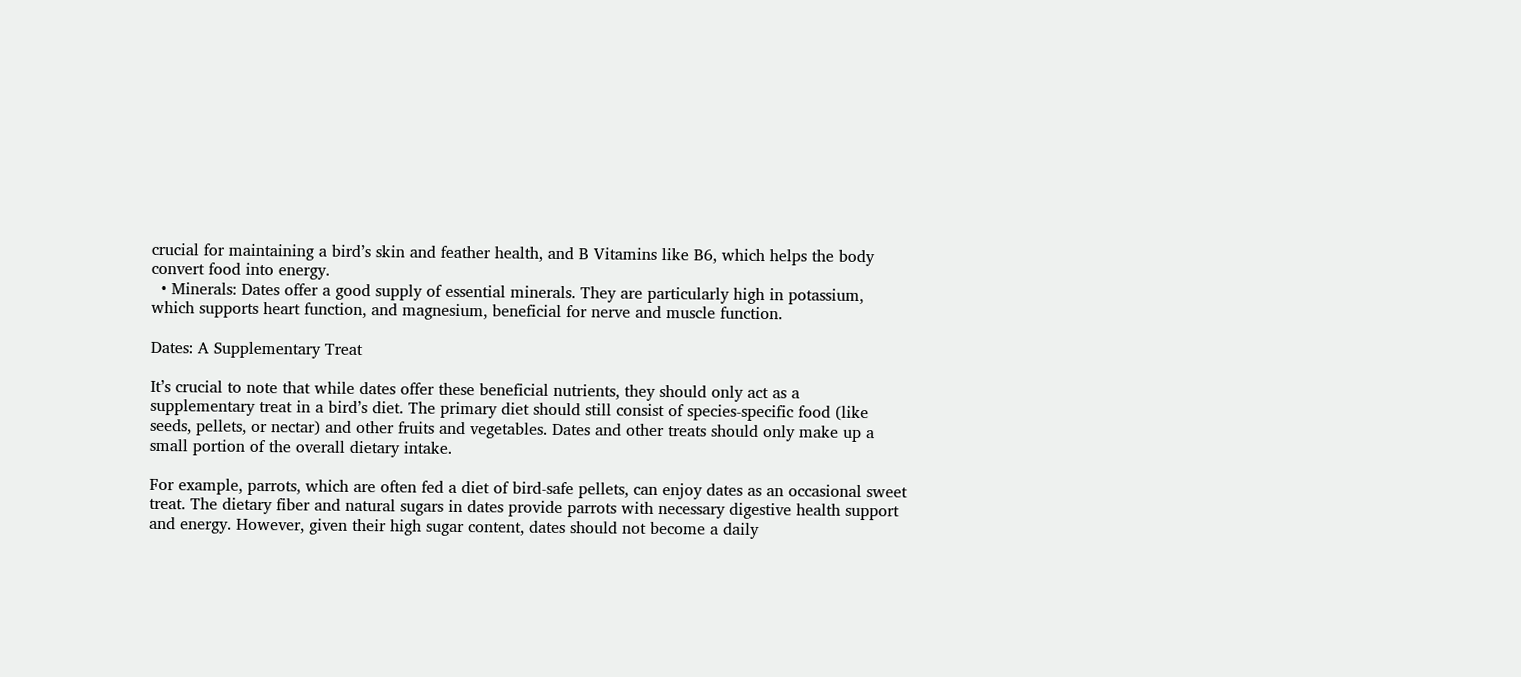crucial for maintaining a bird’s skin and feather health, and B Vitamins like B6, which helps the body convert food into energy.
  • Minerals: Dates offer a good supply of essential minerals. They are particularly high in potassium, which supports heart function, and magnesium, beneficial for nerve and muscle function.

Dates: A Supplementary Treat

It’s crucial to note that while dates offer these beneficial nutrients, they should only act as a supplementary treat in a bird’s diet. The primary diet should still consist of species-specific food (like seeds, pellets, or nectar) and other fruits and vegetables. Dates and other treats should only make up a small portion of the overall dietary intake.

For example, parrots, which are often fed a diet of bird-safe pellets, can enjoy dates as an occasional sweet treat. The dietary fiber and natural sugars in dates provide parrots with necessary digestive health support and energy. However, given their high sugar content, dates should not become a daily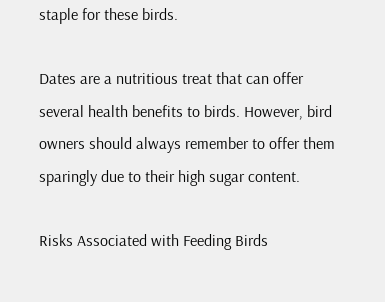staple for these birds.

Dates are a nutritious treat that can offer several health benefits to birds. However, bird owners should always remember to offer them sparingly due to their high sugar content.

Risks Associated with Feeding Birds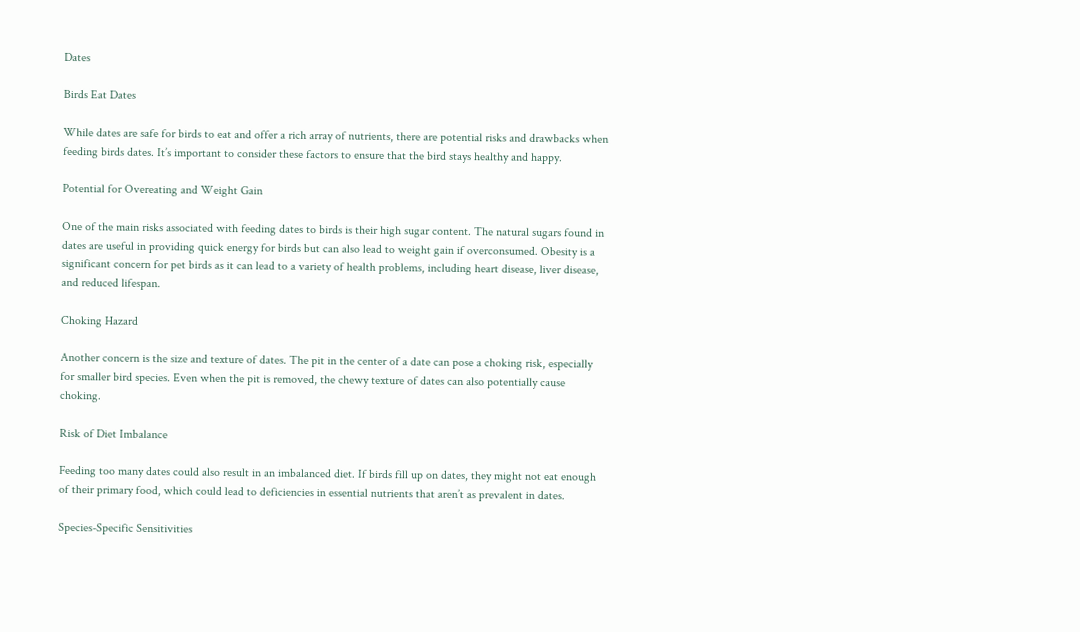Dates

Birds Eat Dates

While dates are safe for birds to eat and offer a rich array of nutrients, there are potential risks and drawbacks when feeding birds dates. It’s important to consider these factors to ensure that the bird stays healthy and happy.

Potential for Overeating and Weight Gain

One of the main risks associated with feeding dates to birds is their high sugar content. The natural sugars found in dates are useful in providing quick energy for birds but can also lead to weight gain if overconsumed. Obesity is a significant concern for pet birds as it can lead to a variety of health problems, including heart disease, liver disease, and reduced lifespan.

Choking Hazard

Another concern is the size and texture of dates. The pit in the center of a date can pose a choking risk, especially for smaller bird species. Even when the pit is removed, the chewy texture of dates can also potentially cause choking.

Risk of Diet Imbalance

Feeding too many dates could also result in an imbalanced diet. If birds fill up on dates, they might not eat enough of their primary food, which could lead to deficiencies in essential nutrients that aren’t as prevalent in dates.

Species-Specific Sensitivities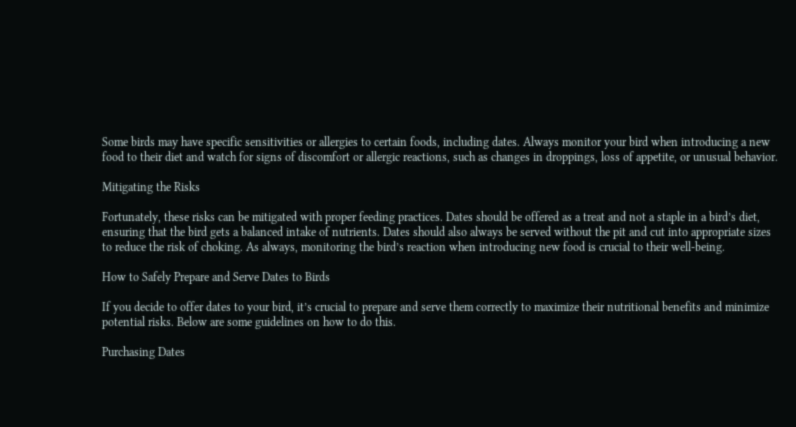Some birds may have specific sensitivities or allergies to certain foods, including dates. Always monitor your bird when introducing a new food to their diet and watch for signs of discomfort or allergic reactions, such as changes in droppings, loss of appetite, or unusual behavior.

Mitigating the Risks

Fortunately, these risks can be mitigated with proper feeding practices. Dates should be offered as a treat and not a staple in a bird’s diet, ensuring that the bird gets a balanced intake of nutrients. Dates should also always be served without the pit and cut into appropriate sizes to reduce the risk of choking. As always, monitoring the bird’s reaction when introducing new food is crucial to their well-being.

How to Safely Prepare and Serve Dates to Birds

If you decide to offer dates to your bird, it’s crucial to prepare and serve them correctly to maximize their nutritional benefits and minimize potential risks. Below are some guidelines on how to do this.

Purchasing Dates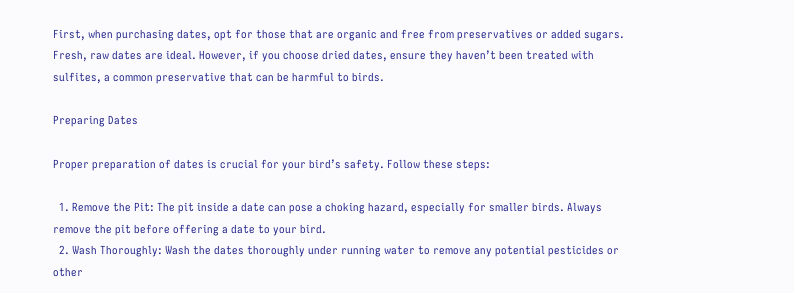First, when purchasing dates, opt for those that are organic and free from preservatives or added sugars. Fresh, raw dates are ideal. However, if you choose dried dates, ensure they haven’t been treated with sulfites, a common preservative that can be harmful to birds.

Preparing Dates

Proper preparation of dates is crucial for your bird’s safety. Follow these steps:

  1. Remove the Pit: The pit inside a date can pose a choking hazard, especially for smaller birds. Always remove the pit before offering a date to your bird.
  2. Wash Thoroughly: Wash the dates thoroughly under running water to remove any potential pesticides or other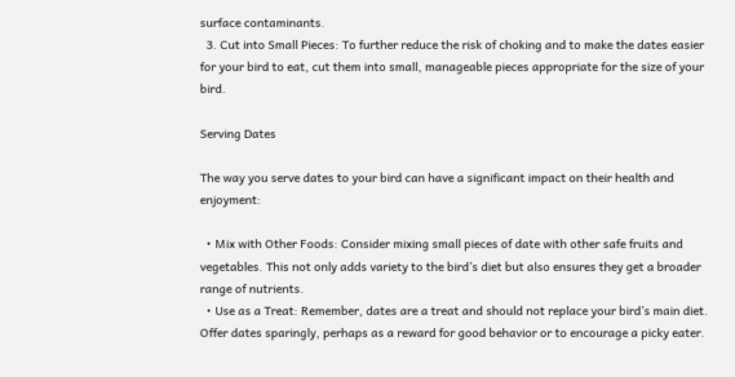surface contaminants.
  3. Cut into Small Pieces: To further reduce the risk of choking and to make the dates easier for your bird to eat, cut them into small, manageable pieces appropriate for the size of your bird.

Serving Dates

The way you serve dates to your bird can have a significant impact on their health and enjoyment:

  • Mix with Other Foods: Consider mixing small pieces of date with other safe fruits and vegetables. This not only adds variety to the bird’s diet but also ensures they get a broader range of nutrients.
  • Use as a Treat: Remember, dates are a treat and should not replace your bird’s main diet. Offer dates sparingly, perhaps as a reward for good behavior or to encourage a picky eater.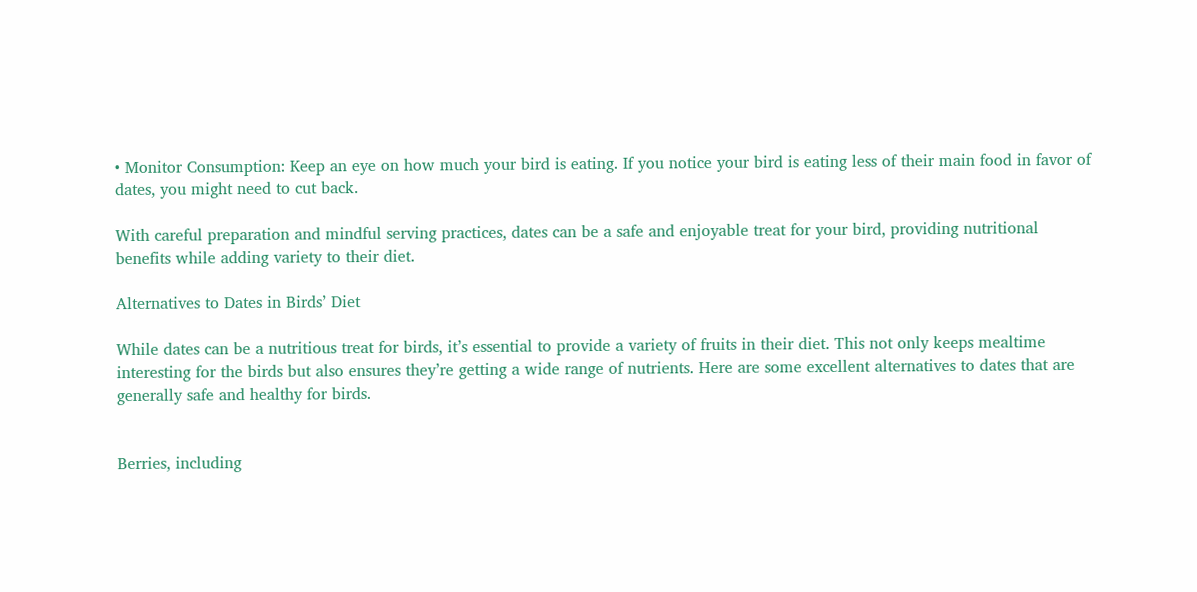• Monitor Consumption: Keep an eye on how much your bird is eating. If you notice your bird is eating less of their main food in favor of dates, you might need to cut back.

With careful preparation and mindful serving practices, dates can be a safe and enjoyable treat for your bird, providing nutritional benefits while adding variety to their diet.

Alternatives to Dates in Birds’ Diet

While dates can be a nutritious treat for birds, it’s essential to provide a variety of fruits in their diet. This not only keeps mealtime interesting for the birds but also ensures they’re getting a wide range of nutrients. Here are some excellent alternatives to dates that are generally safe and healthy for birds.


Berries, including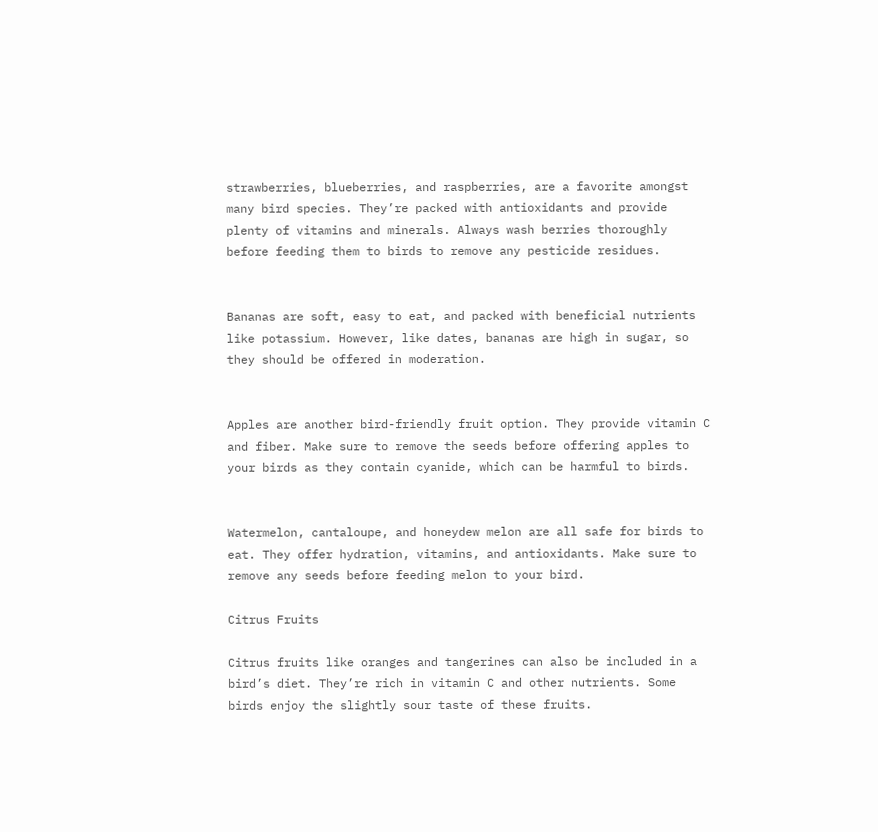strawberries, blueberries, and raspberries, are a favorite amongst many bird species. They’re packed with antioxidants and provide plenty of vitamins and minerals. Always wash berries thoroughly before feeding them to birds to remove any pesticide residues.


Bananas are soft, easy to eat, and packed with beneficial nutrients like potassium. However, like dates, bananas are high in sugar, so they should be offered in moderation.


Apples are another bird-friendly fruit option. They provide vitamin C and fiber. Make sure to remove the seeds before offering apples to your birds as they contain cyanide, which can be harmful to birds.


Watermelon, cantaloupe, and honeydew melon are all safe for birds to eat. They offer hydration, vitamins, and antioxidants. Make sure to remove any seeds before feeding melon to your bird.

Citrus Fruits

Citrus fruits like oranges and tangerines can also be included in a bird’s diet. They’re rich in vitamin C and other nutrients. Some birds enjoy the slightly sour taste of these fruits.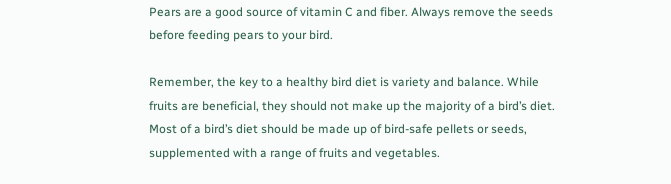Pears are a good source of vitamin C and fiber. Always remove the seeds before feeding pears to your bird.

Remember, the key to a healthy bird diet is variety and balance. While fruits are beneficial, they should not make up the majority of a bird’s diet. Most of a bird’s diet should be made up of bird-safe pellets or seeds, supplemented with a range of fruits and vegetables.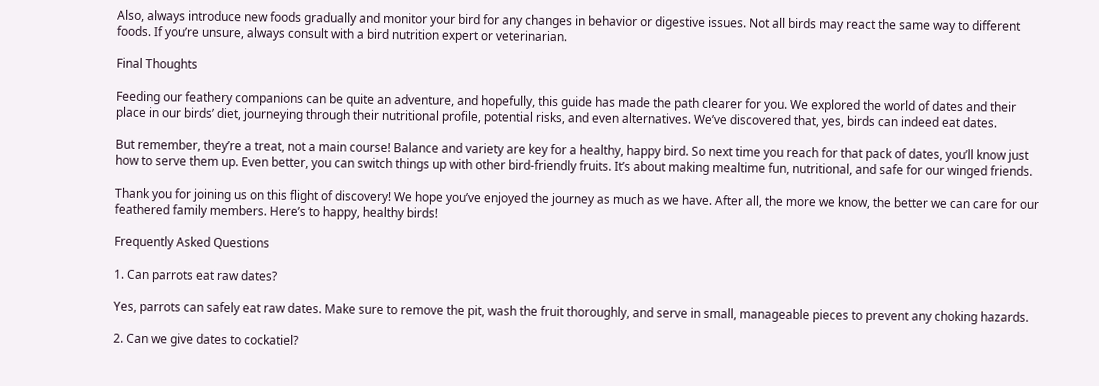Also, always introduce new foods gradually and monitor your bird for any changes in behavior or digestive issues. Not all birds may react the same way to different foods. If you’re unsure, always consult with a bird nutrition expert or veterinarian.

Final Thoughts

Feeding our feathery companions can be quite an adventure, and hopefully, this guide has made the path clearer for you. We explored the world of dates and their place in our birds’ diet, journeying through their nutritional profile, potential risks, and even alternatives. We’ve discovered that, yes, birds can indeed eat dates.

But remember, they’re a treat, not a main course! Balance and variety are key for a healthy, happy bird. So next time you reach for that pack of dates, you’ll know just how to serve them up. Even better, you can switch things up with other bird-friendly fruits. It’s about making mealtime fun, nutritional, and safe for our winged friends.

Thank you for joining us on this flight of discovery! We hope you’ve enjoyed the journey as much as we have. After all, the more we know, the better we can care for our feathered family members. Here’s to happy, healthy birds!

Frequently Asked Questions

1. Can parrots eat raw dates?

Yes, parrots can safely eat raw dates. Make sure to remove the pit, wash the fruit thoroughly, and serve in small, manageable pieces to prevent any choking hazards.

2. Can we give dates to cockatiel?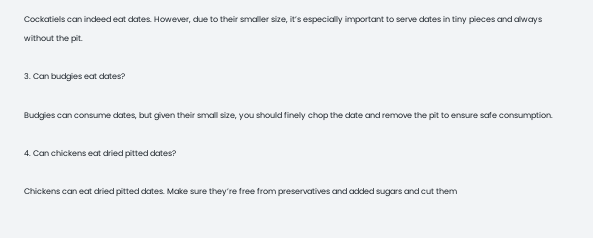Cockatiels can indeed eat dates. However, due to their smaller size, it’s especially important to serve dates in tiny pieces and always without the pit.

3. Can budgies eat dates?

Budgies can consume dates, but given their small size, you should finely chop the date and remove the pit to ensure safe consumption.

4. Can chickens eat dried pitted dates?

Chickens can eat dried pitted dates. Make sure they’re free from preservatives and added sugars and cut them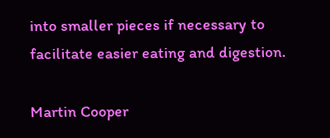into smaller pieces if necessary to facilitate easier eating and digestion.

Martin Cooper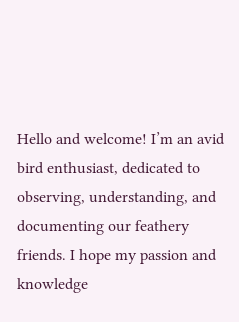Hello and welcome! I’m an avid bird enthusiast, dedicated to observing, understanding, and documenting our feathery friends. I hope my passion and knowledge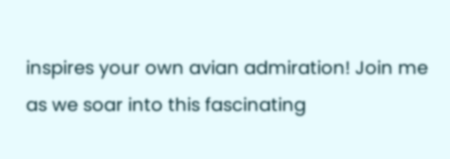inspires your own avian admiration! Join me as we soar into this fascinating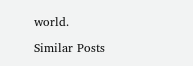world.

Similar Posts